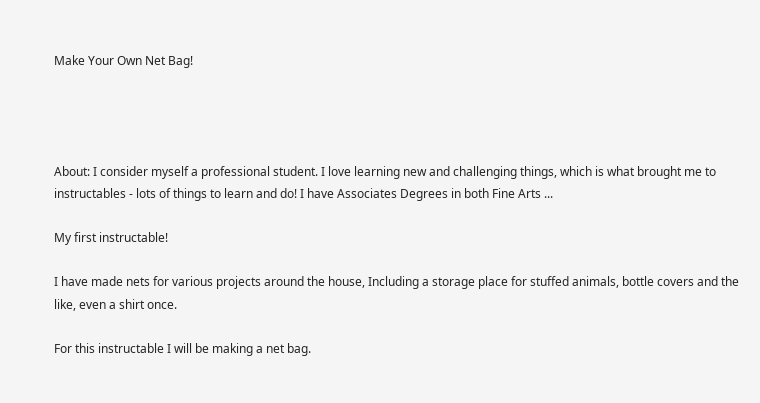Make Your Own Net Bag!




About: I consider myself a professional student. I love learning new and challenging things, which is what brought me to instructables - lots of things to learn and do! I have Associates Degrees in both Fine Arts ...

My first instructable!

I have made nets for various projects around the house, Including a storage place for stuffed animals, bottle covers and the like, even a shirt once.

For this instructable I will be making a net bag.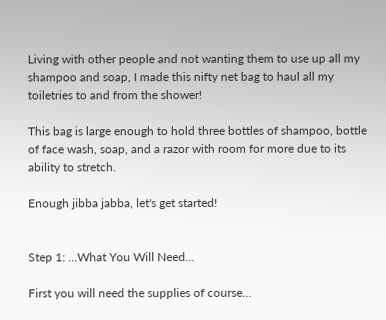Living with other people and not wanting them to use up all my shampoo and soap, I made this nifty net bag to haul all my toiletries to and from the shower!

This bag is large enough to hold three bottles of shampoo, bottle of face wash, soap, and a razor with room for more due to its ability to stretch.

Enough jibba jabba, let's get started!


Step 1: ...What You Will Need...

First you will need the supplies of course...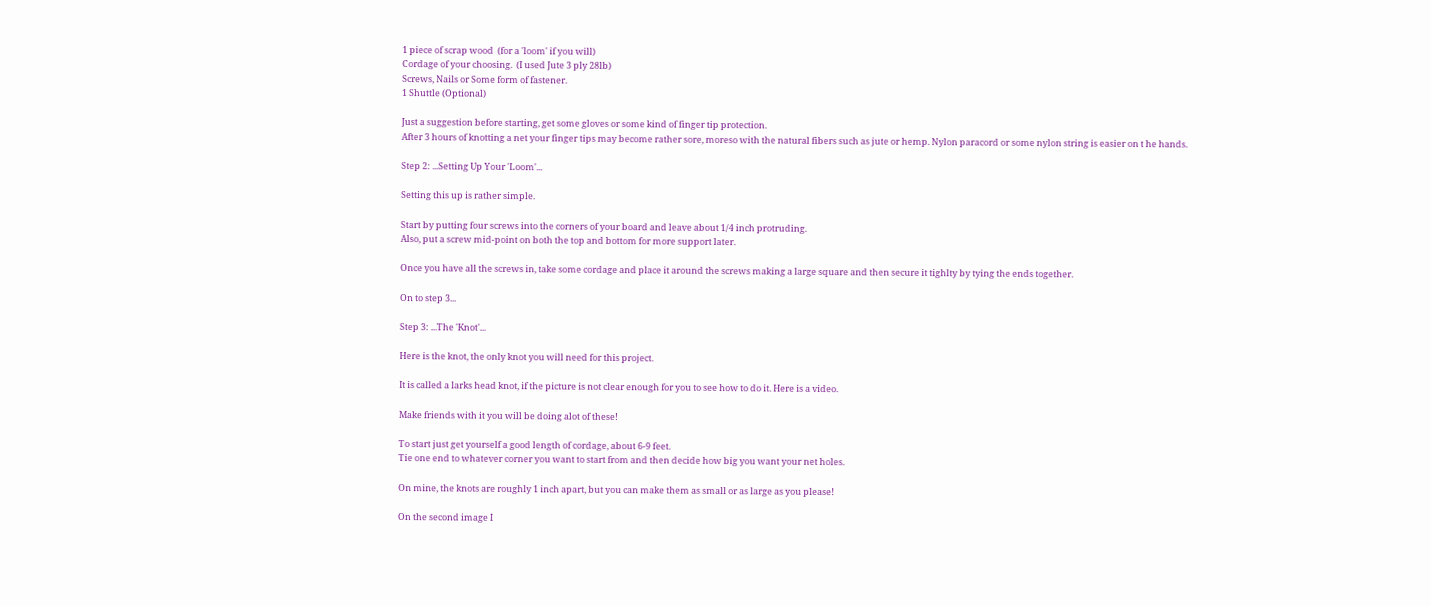1 piece of scrap wood  (for a 'loom' if you will)
Cordage of your choosing.  (I used Jute 3 ply 28lb)
Screws, Nails or Some form of fastener.
1 Shuttle (Optional)

Just a suggestion before starting, get some gloves or some kind of finger tip protection.
After 3 hours of knotting a net your finger tips may become rather sore, moreso with the natural fibers such as jute or hemp. Nylon paracord or some nylon string is easier on t he hands.

Step 2: ...Setting Up Your 'Loom'...

Setting this up is rather simple.

Start by putting four screws into the corners of your board and leave about 1/4 inch protruding.
Also, put a screw mid-point on both the top and bottom for more support later.

Once you have all the screws in, take some cordage and place it around the screws making a large square and then secure it tighlty by tying the ends together.

On to step 3...

Step 3: ...The 'Knot'...

Here is the knot, the only knot you will need for this project.

It is called a larks head knot, if the picture is not clear enough for you to see how to do it. Here is a video.

Make friends with it you will be doing alot of these!

To start just get yourself a good length of cordage, about 6-9 feet.
Tie one end to whatever corner you want to start from and then decide how big you want your net holes.

On mine, the knots are roughly 1 inch apart, but you can make them as small or as large as you please!

On the second image I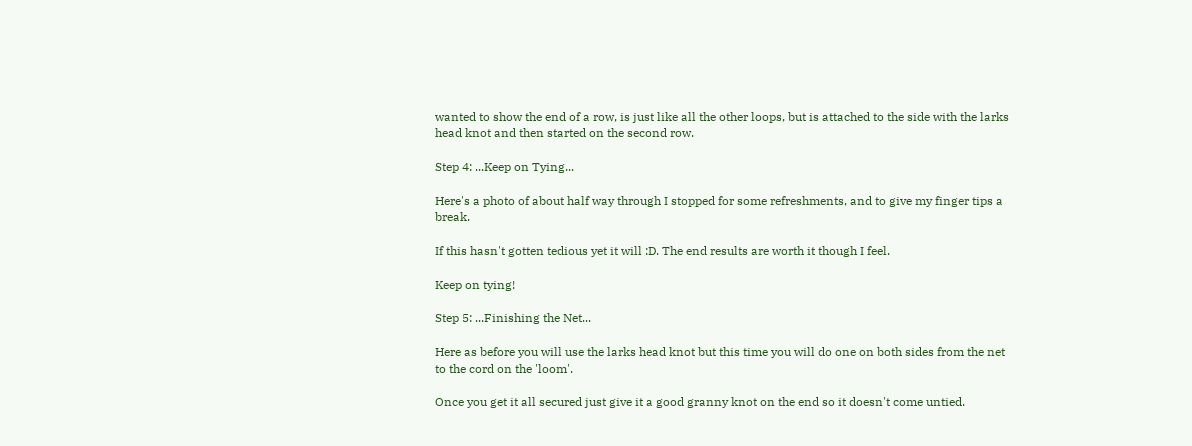wanted to show the end of a row, is just like all the other loops, but is attached to the side with the larks head knot and then started on the second row.

Step 4: ...Keep on Tying...

Here's a photo of about half way through I stopped for some refreshments, and to give my finger tips a break.

If this hasn't gotten tedious yet it will :D. The end results are worth it though I feel.

Keep on tying!

Step 5: ...Finishing the Net...

Here as before you will use the larks head knot but this time you will do one on both sides from the net to the cord on the 'loom'.

Once you get it all secured just give it a good granny knot on the end so it doesn't come untied.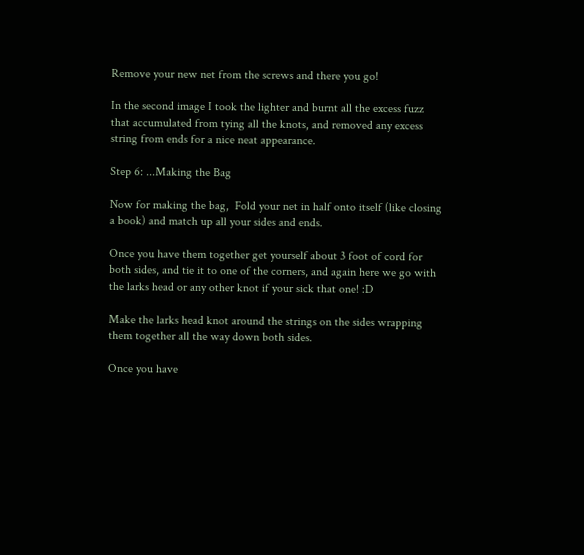Remove your new net from the screws and there you go!

In the second image I took the lighter and burnt all the excess fuzz that accumulated from tying all the knots, and removed any excess string from ends for a nice neat appearance.

Step 6: ...Making the Bag

Now for making the bag,  Fold your net in half onto itself (like closing a book) and match up all your sides and ends.

Once you have them together get yourself about 3 foot of cord for both sides, and tie it to one of the corners, and again here we go with the larks head or any other knot if your sick that one! :D

Make the larks head knot around the strings on the sides wrapping them together all the way down both sides.

Once you have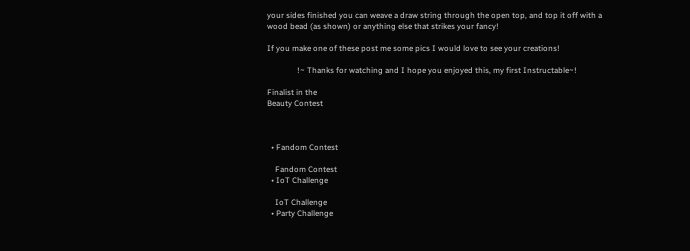your sides finished you can weave a draw string through the open top, and top it off with a wood bead (as shown) or anything else that strikes your fancy!

If you make one of these post me some pics I would love to see your creations!

               !~ Thanks for watching and I hope you enjoyed this, my first Instructable~!

Finalist in the
Beauty Contest



  • Fandom Contest

    Fandom Contest
  • IoT Challenge

    IoT Challenge
  • Party Challenge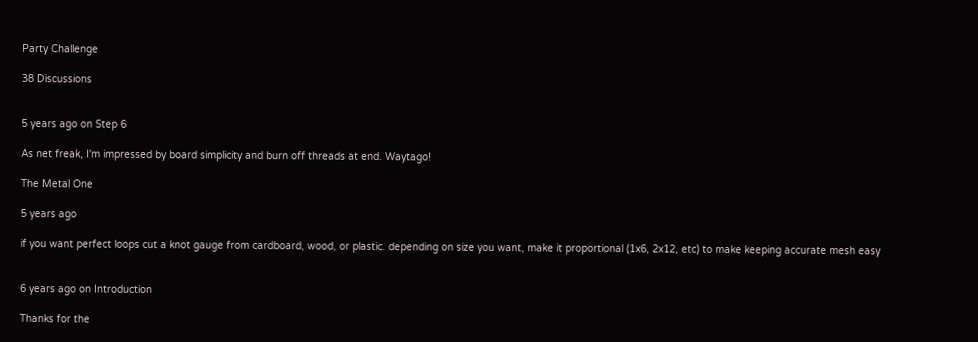Party Challenge

38 Discussions


5 years ago on Step 6

As net freak, I'm impressed by board simplicity and burn off threads at end. Waytago!

The Metal One

5 years ago

if you want perfect loops cut a knot gauge from cardboard, wood, or plastic. depending on size you want, make it proportional (1x6, 2x12, etc) to make keeping accurate mesh easy


6 years ago on Introduction

Thanks for the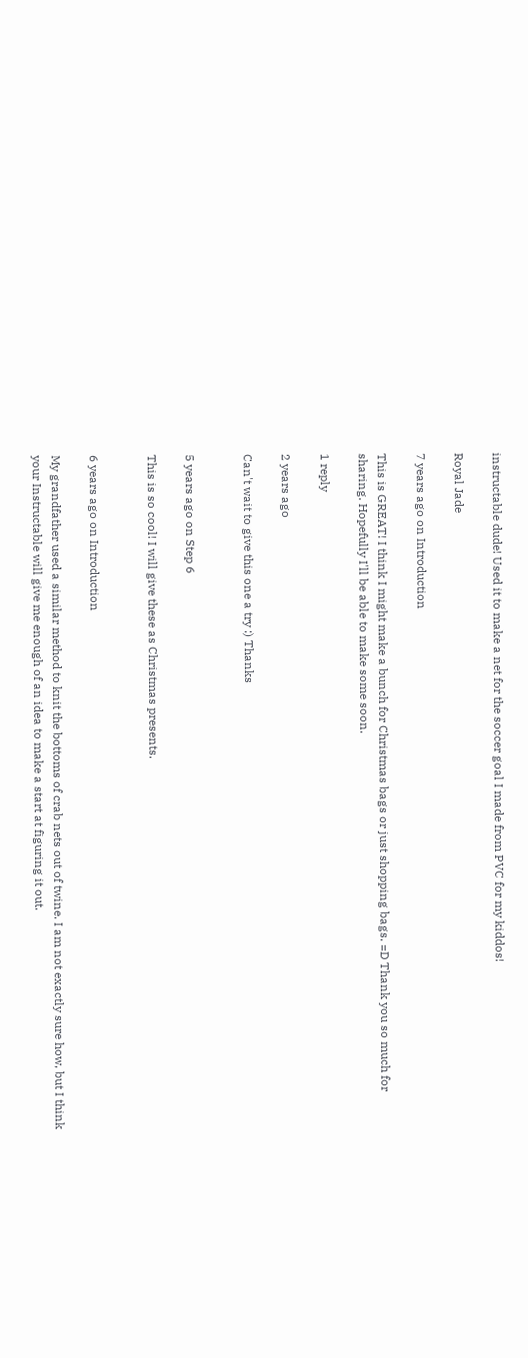instructable dude! Used it to make a net for the soccer goal I made from PVC for my kiddos!

Royal Jade

7 years ago on Introduction

This is GREAT! I think I might make a bunch for Christmas bags or just shopping bags. =D Thank you so much for sharing. Hopefully I'll be able to make some soon.

1 reply

2 years ago

Can't wait to give this one a try :) Thanks


5 years ago on Step 6

This is so cool! I will give these as Christmas presents.


6 years ago on Introduction

My grandfather used a similar method to knit the bottoms of crab nets out of twine. I am not exactly sure how, but I think your Instructable will give me enough of an idea to make a start at figuring it out.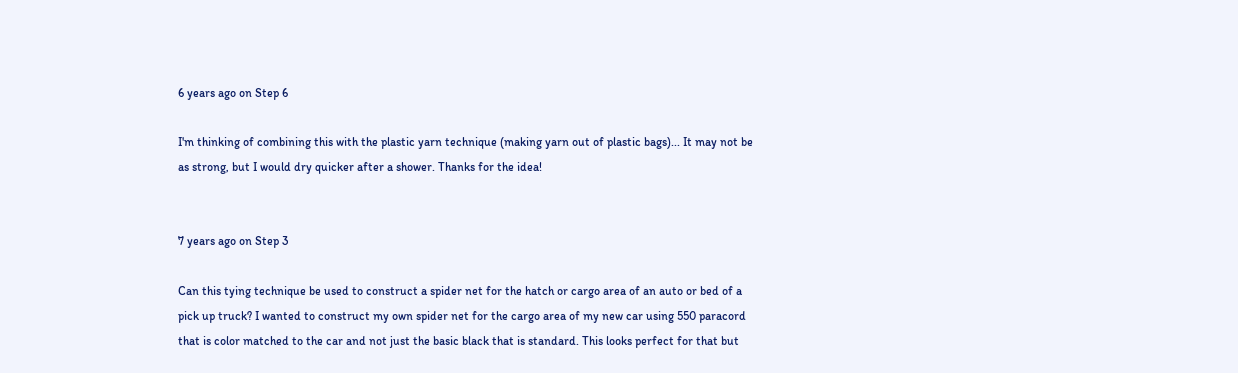6 years ago on Step 6

I'm thinking of combining this with the plastic yarn technique (making yarn out of plastic bags)... It may not be as strong, but I would dry quicker after a shower. Thanks for the idea!


7 years ago on Step 3

Can this tying technique be used to construct a spider net for the hatch or cargo area of an auto or bed of a pick up truck? I wanted to construct my own spider net for the cargo area of my new car using 550 paracord that is color matched to the car and not just the basic black that is standard. This looks perfect for that but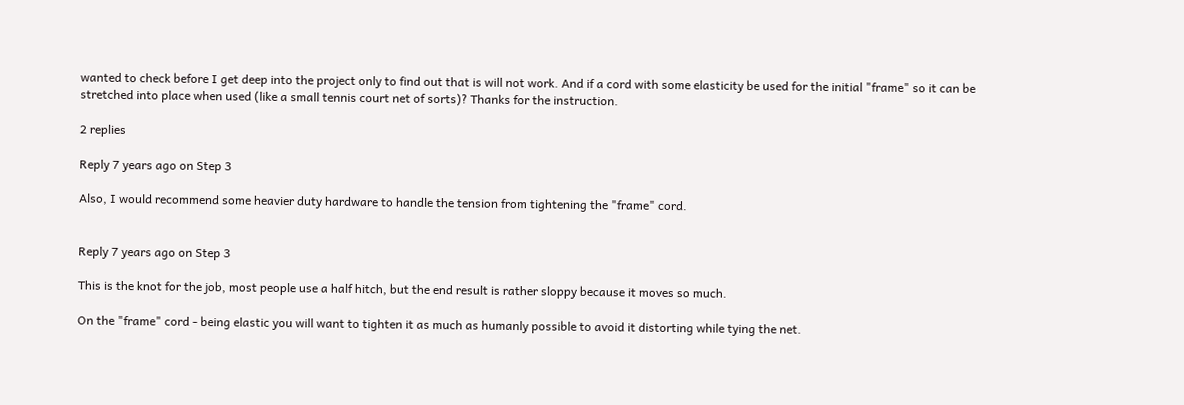wanted to check before I get deep into the project only to find out that is will not work. And if a cord with some elasticity be used for the initial "frame" so it can be stretched into place when used (like a small tennis court net of sorts)? Thanks for the instruction.

2 replies

Reply 7 years ago on Step 3

Also, I would recommend some heavier duty hardware to handle the tension from tightening the "frame" cord.


Reply 7 years ago on Step 3

This is the knot for the job, most people use a half hitch, but the end result is rather sloppy because it moves so much.

On the "frame" cord - being elastic you will want to tighten it as much as humanly possible to avoid it distorting while tying the net.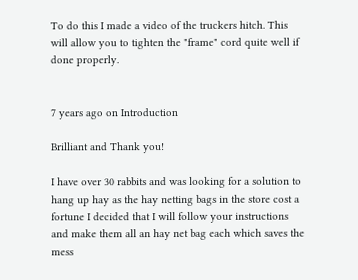To do this I made a video of the truckers hitch. This will allow you to tighten the "frame" cord quite well if done properly.


7 years ago on Introduction

Brilliant and Thank you!

I have over 30 rabbits and was looking for a solution to hang up hay as the hay netting bags in the store cost a fortune I decided that I will follow your instructions and make them all an hay net bag each which saves the mess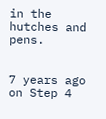in the hutches and pens.


7 years ago on Step 4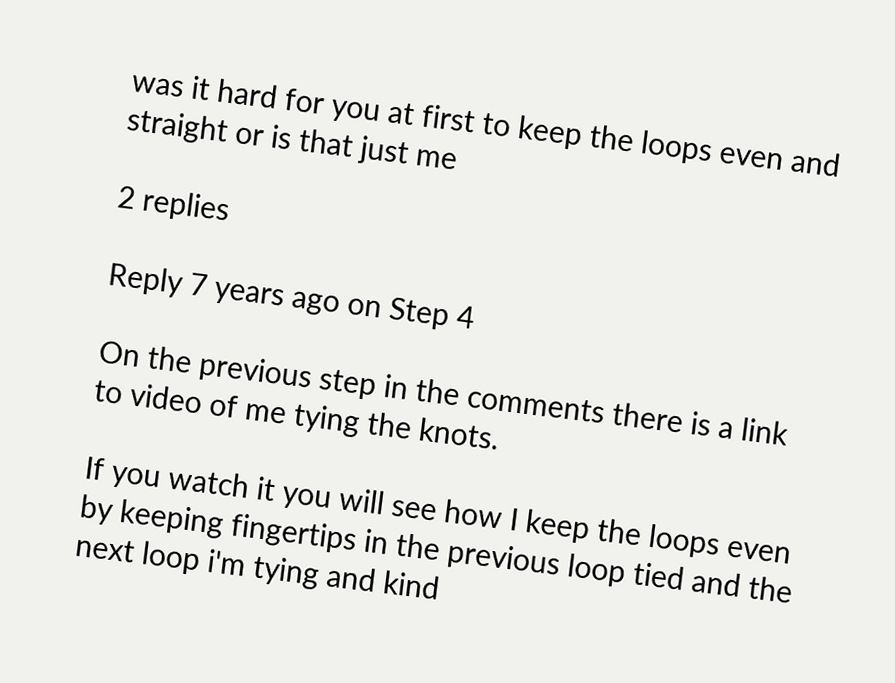was it hard for you at first to keep the loops even and straight or is that just me

2 replies

Reply 7 years ago on Step 4

On the previous step in the comments there is a link to video of me tying the knots.

If you watch it you will see how I keep the loops even by keeping fingertips in the previous loop tied and the next loop i'm tying and kind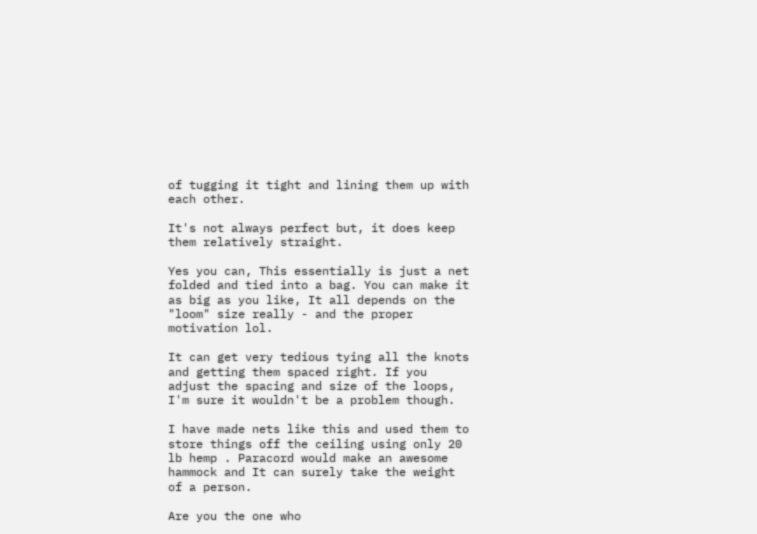of tugging it tight and lining them up with each other.

It's not always perfect but, it does keep them relatively straight.

Yes you can, This essentially is just a net folded and tied into a bag. You can make it as big as you like, It all depends on the "loom" size really - and the proper motivation lol.

It can get very tedious tying all the knots and getting them spaced right. If you adjust the spacing and size of the loops, I'm sure it wouldn't be a problem though.

I have made nets like this and used them to store things off the ceiling using only 20 lb hemp . Paracord would make an awesome hammock and It can surely take the weight of a person.

Are you the one who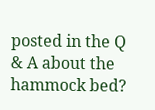posted in the Q & A about the hammock bed?